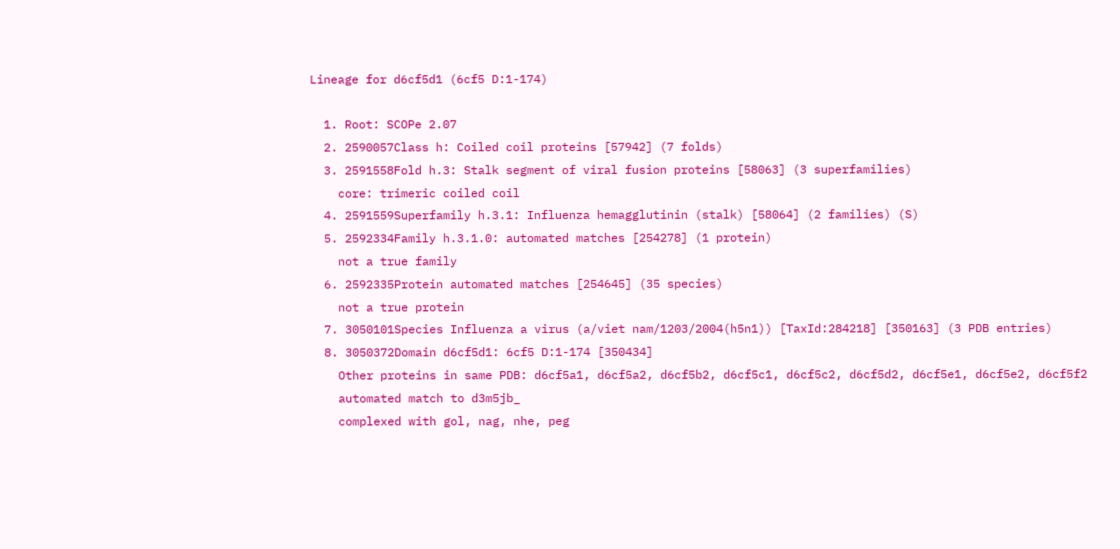Lineage for d6cf5d1 (6cf5 D:1-174)

  1. Root: SCOPe 2.07
  2. 2590057Class h: Coiled coil proteins [57942] (7 folds)
  3. 2591558Fold h.3: Stalk segment of viral fusion proteins [58063] (3 superfamilies)
    core: trimeric coiled coil
  4. 2591559Superfamily h.3.1: Influenza hemagglutinin (stalk) [58064] (2 families) (S)
  5. 2592334Family h.3.1.0: automated matches [254278] (1 protein)
    not a true family
  6. 2592335Protein automated matches [254645] (35 species)
    not a true protein
  7. 3050101Species Influenza a virus (a/viet nam/1203/2004(h5n1)) [TaxId:284218] [350163] (3 PDB entries)
  8. 3050372Domain d6cf5d1: 6cf5 D:1-174 [350434]
    Other proteins in same PDB: d6cf5a1, d6cf5a2, d6cf5b2, d6cf5c1, d6cf5c2, d6cf5d2, d6cf5e1, d6cf5e2, d6cf5f2
    automated match to d3m5jb_
    complexed with gol, nag, nhe, peg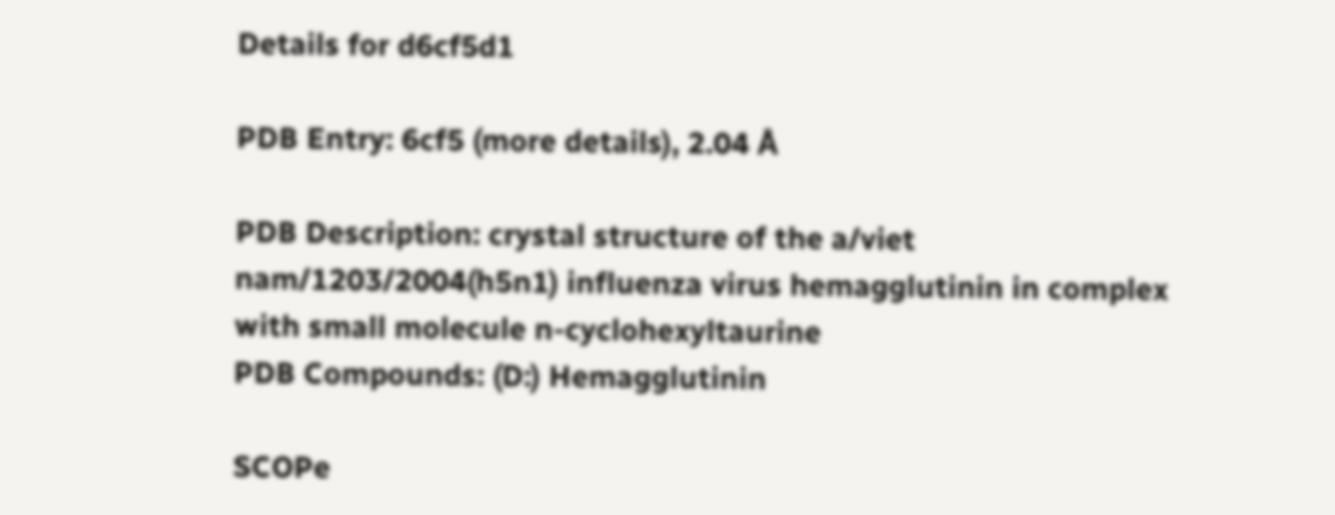Details for d6cf5d1

PDB Entry: 6cf5 (more details), 2.04 Å

PDB Description: crystal structure of the a/viet nam/1203/2004(h5n1) influenza virus hemagglutinin in complex with small molecule n-cyclohexyltaurine
PDB Compounds: (D:) Hemagglutinin

SCOPe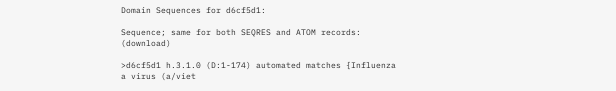Domain Sequences for d6cf5d1:

Sequence; same for both SEQRES and ATOM records: (download)

>d6cf5d1 h.3.1.0 (D:1-174) automated matches {Influenza a virus (a/viet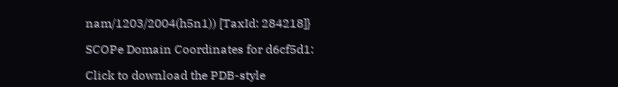nam/1203/2004(h5n1)) [TaxId: 284218]}

SCOPe Domain Coordinates for d6cf5d1:

Click to download the PDB-style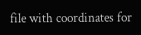file with coordinates for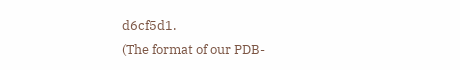d6cf5d1.
(The format of our PDB-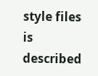style files is described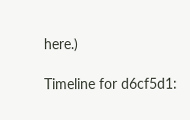here.)

Timeline for d6cf5d1: